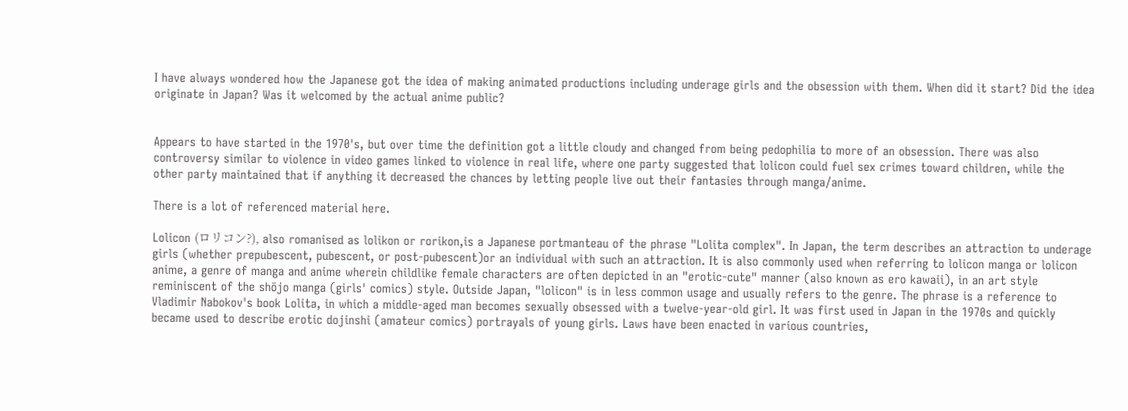I have always wondered how the Japanese got the idea of making animated productions including underage girls and the obsession with them. When did it start? Did the idea originate in Japan? Was it welcomed by the actual anime public?


Appears to have started in the 1970's, but over time the definition got a little cloudy and changed from being pedophilia to more of an obsession. There was also controversy similar to violence in video games linked to violence in real life, where one party suggested that lolicon could fuel sex crimes toward children, while the other party maintained that if anything it decreased the chances by letting people live out their fantasies through manga/anime.

There is a lot of referenced material here.

Lolicon (ロリコン?), also romanised as lolikon or rorikon,is a Japanese portmanteau of the phrase "Lolita complex". In Japan, the term describes an attraction to underage girls (whether prepubescent, pubescent, or post-pubescent)or an individual with such an attraction. It is also commonly used when referring to lolicon manga or lolicon anime, a genre of manga and anime wherein childlike female characters are often depicted in an "erotic-cute" manner (also known as ero kawaii), in an art style reminiscent of the shōjo manga (girls' comics) style. Outside Japan, "lolicon" is in less common usage and usually refers to the genre. The phrase is a reference to Vladimir Nabokov's book Lolita, in which a middle-aged man becomes sexually obsessed with a twelve-year-old girl. It was first used in Japan in the 1970s and quickly became used to describe erotic dojinshi (amateur comics) portrayals of young girls. Laws have been enacted in various countries,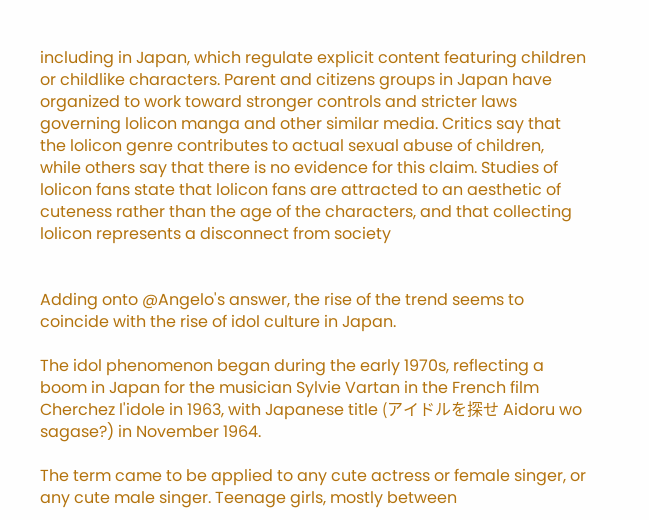including in Japan, which regulate explicit content featuring children or childlike characters. Parent and citizens groups in Japan have organized to work toward stronger controls and stricter laws governing lolicon manga and other similar media. Critics say that the lolicon genre contributes to actual sexual abuse of children, while others say that there is no evidence for this claim. Studies of lolicon fans state that lolicon fans are attracted to an aesthetic of cuteness rather than the age of the characters, and that collecting lolicon represents a disconnect from society


Adding onto @Angelo's answer, the rise of the trend seems to coincide with the rise of idol culture in Japan.

The idol phenomenon began during the early 1970s, reflecting a boom in Japan for the musician Sylvie Vartan in the French film Cherchez l'idole in 1963, with Japanese title (アイドルを探せ Aidoru wo sagase?) in November 1964.

The term came to be applied to any cute actress or female singer, or any cute male singer. Teenage girls, mostly between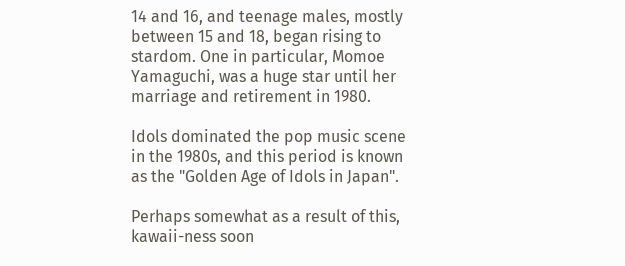14 and 16, and teenage males, mostly between 15 and 18, began rising to stardom. One in particular, Momoe Yamaguchi, was a huge star until her marriage and retirement in 1980.

Idols dominated the pop music scene in the 1980s, and this period is known as the "Golden Age of Idols in Japan".

Perhaps somewhat as a result of this, kawaii-ness soon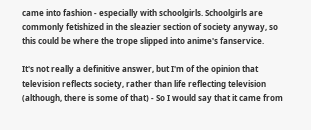came into fashion - especially with schoolgirls. Schoolgirls are commonly fetishized in the sleazier section of society anyway, so this could be where the trope slipped into anime's fanservice.

It's not really a definitive answer, but I'm of the opinion that television reflects society, rather than life reflecting television (although, there is some of that) - So I would say that it came from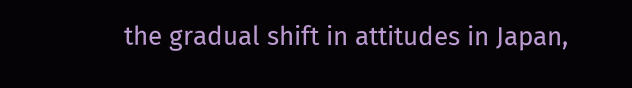the gradual shift in attitudes in Japan,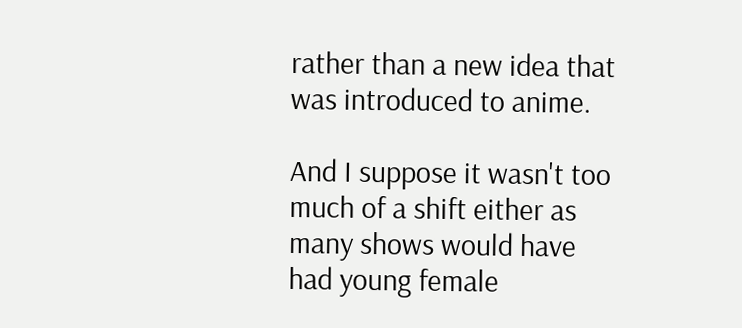rather than a new idea that was introduced to anime.

And I suppose it wasn't too much of a shift either as many shows would have had young female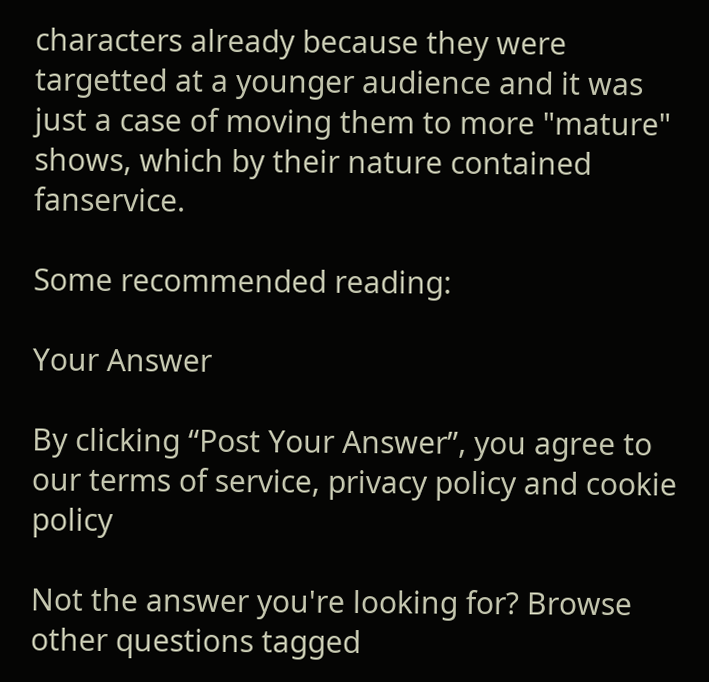characters already because they were targetted at a younger audience and it was just a case of moving them to more "mature" shows, which by their nature contained fanservice.

Some recommended reading:

Your Answer

By clicking “Post Your Answer”, you agree to our terms of service, privacy policy and cookie policy

Not the answer you're looking for? Browse other questions tagged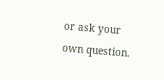or ask your own question.